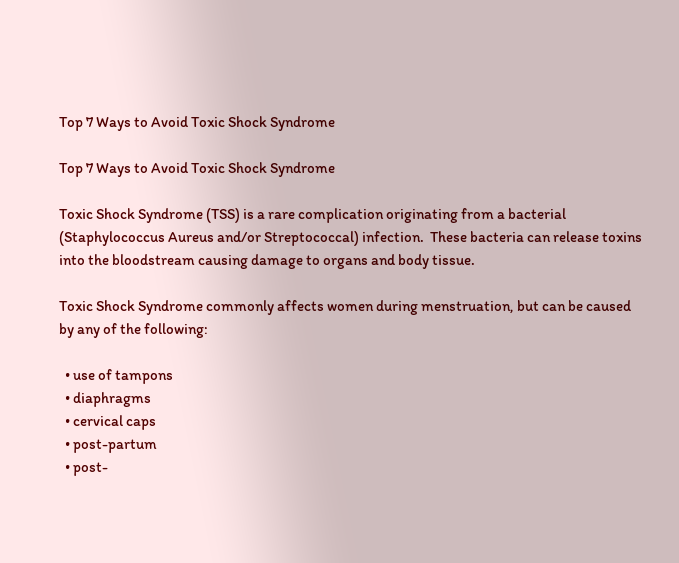Top 7 Ways to Avoid Toxic Shock Syndrome

Top 7 Ways to Avoid Toxic Shock Syndrome

Toxic Shock Syndrome (TSS) is a rare complication originating from a bacterial (Staphylococcus Aureus and/or Streptococcal) infection.  These bacteria can release toxins into the bloodstream causing damage to organs and body tissue.

Toxic Shock Syndrome commonly affects women during menstruation, but can be caused by any of the following:

  • use of tampons
  • diaphragms
  • cervical caps
  • post-partum
  • post-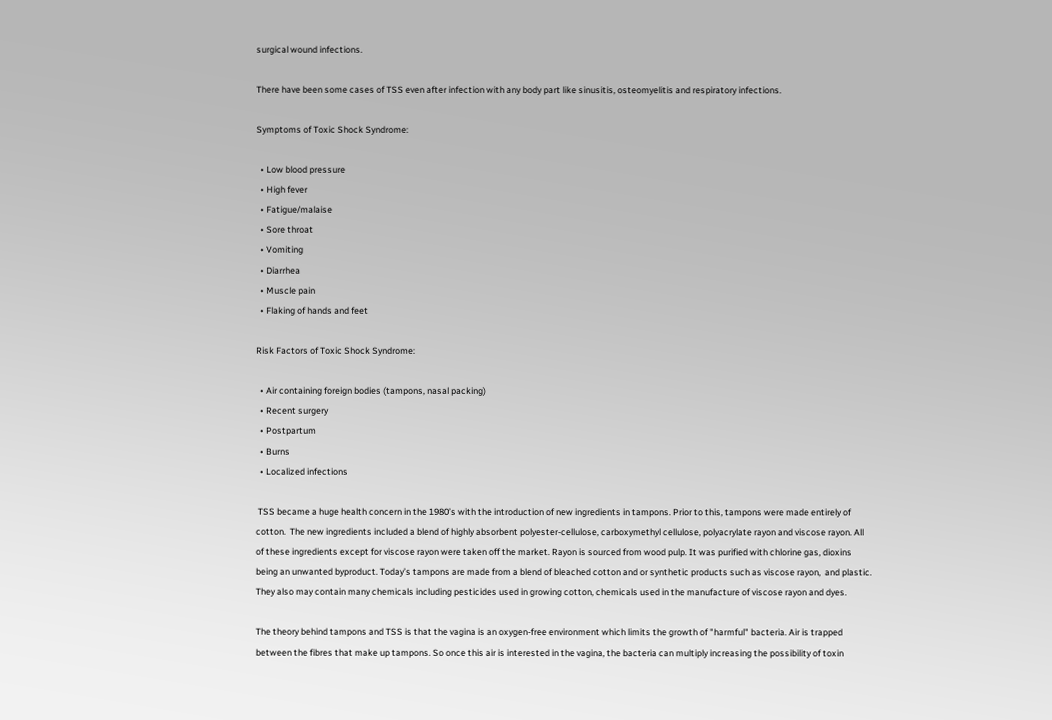surgical wound infections.

There have been some cases of TSS even after infection with any body part like sinusitis, osteomyelitis and respiratory infections.

Symptoms of Toxic Shock Syndrome:

  • Low blood pressure
  • High fever
  • Fatigue/malaise
  • Sore throat
  • Vomiting
  • Diarrhea
  • Muscle pain
  • Flaking of hands and feet

Risk Factors of Toxic Shock Syndrome:

  • Air containing foreign bodies (tampons, nasal packing)
  • Recent surgery
  • Postpartum
  • Burns
  • Localized infections

 TSS became a huge health concern in the 1980’s with the introduction of new ingredients in tampons. Prior to this, tampons were made entirely of cotton.  The new ingredients included a blend of highly absorbent polyester-cellulose, carboxymethyl cellulose, polyacrylate rayon and viscose rayon. All of these ingredients except for viscose rayon were taken off the market. Rayon is sourced from wood pulp. It was purified with chlorine gas, dioxins being an unwanted byproduct. Today’s tampons are made from a blend of bleached cotton and or synthetic products such as viscose rayon,  and plastic.  They also may contain many chemicals including pesticides used in growing cotton, chemicals used in the manufacture of viscose rayon and dyes.

The theory behind tampons and TSS is that the vagina is an oxygen-free environment which limits the growth of "harmful" bacteria. Air is trapped between the fibres that make up tampons. So once this air is interested in the vagina, the bacteria can multiply increasing the possibility of toxin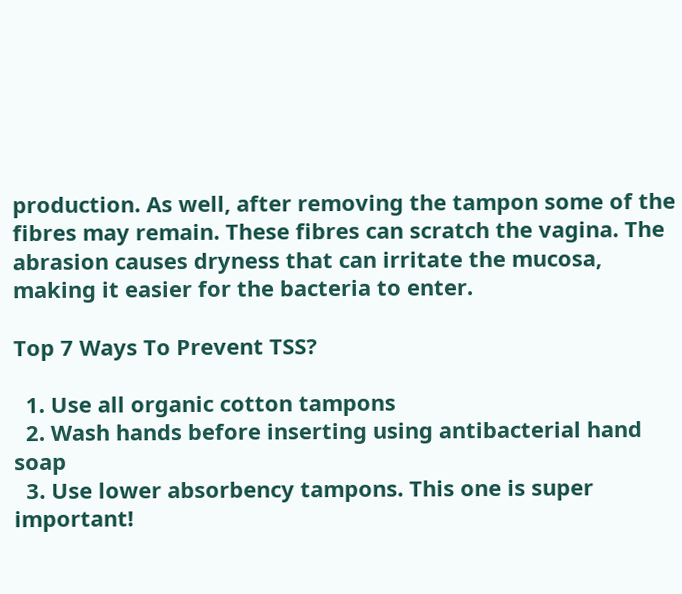production. As well, after removing the tampon some of the fibres may remain. These fibres can scratch the vagina. The abrasion causes dryness that can irritate the mucosa, making it easier for the bacteria to enter.

Top 7 Ways To Prevent TSS?

  1. Use all organic cotton tampons
  2. Wash hands before inserting using antibacterial hand soap
  3. Use lower absorbency tampons. This one is super important!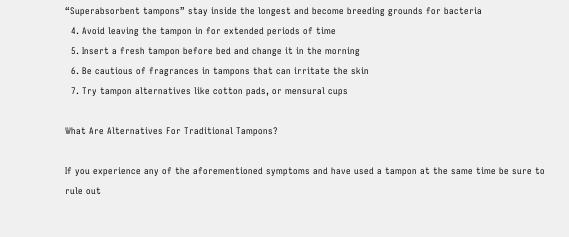“Superabsorbent tampons” stay inside the longest and become breeding grounds for bacteria
  4. Avoid leaving the tampon in for extended periods of time
  5. Insert a fresh tampon before bed and change it in the morning
  6. Be cautious of fragrances in tampons that can irritate the skin
  7. Try tampon alternatives like cotton pads, or mensural cups

What Are Alternatives For Traditional Tampons?

If you experience any of the aforementioned symptoms and have used a tampon at the same time be sure to rule out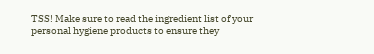TSS! Make sure to read the ingredient list of your personal hygiene products to ensure they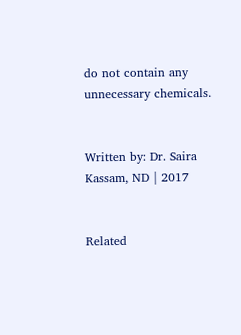do not contain any unnecessary chemicals.


Written by: Dr. Saira Kassam, ND | 2017


Related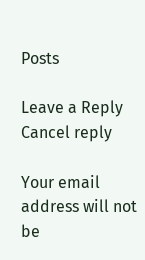Posts

Leave a Reply Cancel reply

Your email address will not be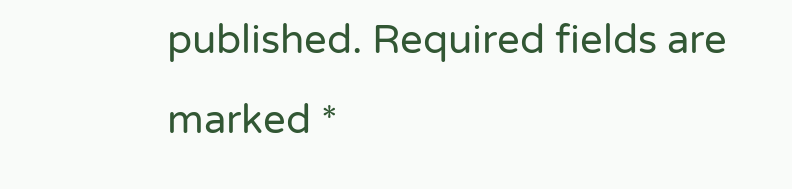published. Required fields are marked *